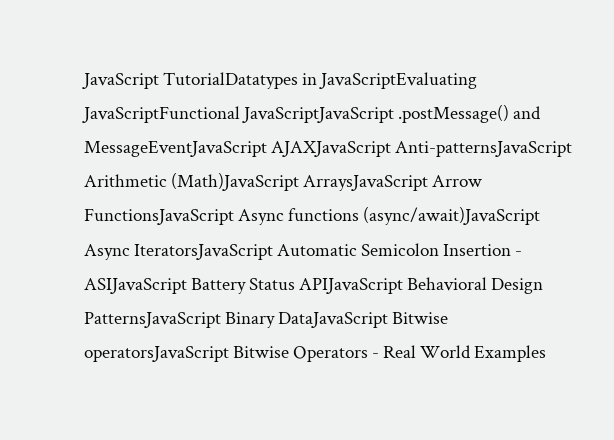JavaScript TutorialDatatypes in JavaScriptEvaluating JavaScriptFunctional JavaScriptJavaScript .postMessage() and MessageEventJavaScript AJAXJavaScript Anti-patternsJavaScript Arithmetic (Math)JavaScript ArraysJavaScript Arrow FunctionsJavaScript Async functions (async/await)JavaScript Async IteratorsJavaScript Automatic Semicolon Insertion - ASIJavaScript Battery Status APIJavaScript Behavioral Design PatternsJavaScript Binary DataJavaScript Bitwise operatorsJavaScript Bitwise Operators - Real World Examples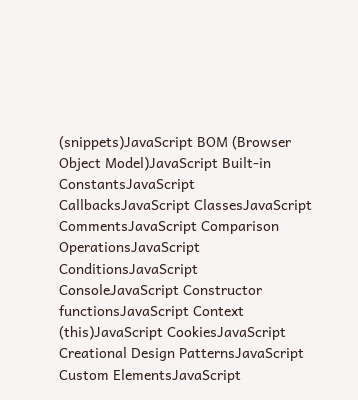(snippets)JavaScript BOM (Browser Object Model)JavaScript Built-in ConstantsJavaScript CallbacksJavaScript ClassesJavaScript CommentsJavaScript Comparison OperationsJavaScript ConditionsJavaScript ConsoleJavaScript Constructor functionsJavaScript Context (this)JavaScript CookiesJavaScript Creational Design PatternsJavaScript Custom ElementsJavaScript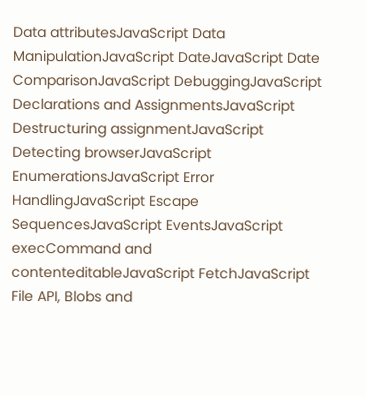Data attributesJavaScript Data ManipulationJavaScript DateJavaScript Date ComparisonJavaScript DebuggingJavaScript Declarations and AssignmentsJavaScript Destructuring assignmentJavaScript Detecting browserJavaScript EnumerationsJavaScript Error HandlingJavaScript Escape SequencesJavaScript EventsJavaScript execCommand and contenteditableJavaScript FetchJavaScript File API, Blobs and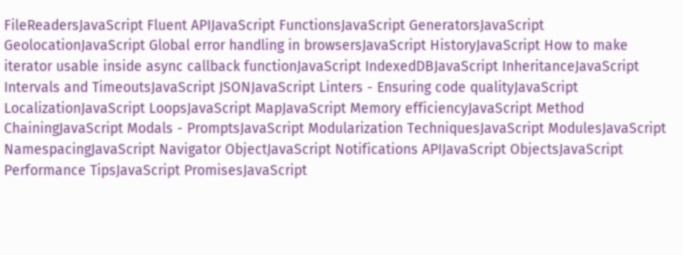FileReadersJavaScript Fluent APIJavaScript FunctionsJavaScript GeneratorsJavaScript GeolocationJavaScript Global error handling in browsersJavaScript HistoryJavaScript How to make iterator usable inside async callback functionJavaScript IndexedDBJavaScript InheritanceJavaScript Intervals and TimeoutsJavaScript JSONJavaScript Linters - Ensuring code qualityJavaScript LocalizationJavaScript LoopsJavaScript MapJavaScript Memory efficiencyJavaScript Method ChainingJavaScript Modals - PromptsJavaScript Modularization TechniquesJavaScript ModulesJavaScript NamespacingJavaScript Navigator ObjectJavaScript Notifications APIJavaScript ObjectsJavaScript Performance TipsJavaScript PromisesJavaScript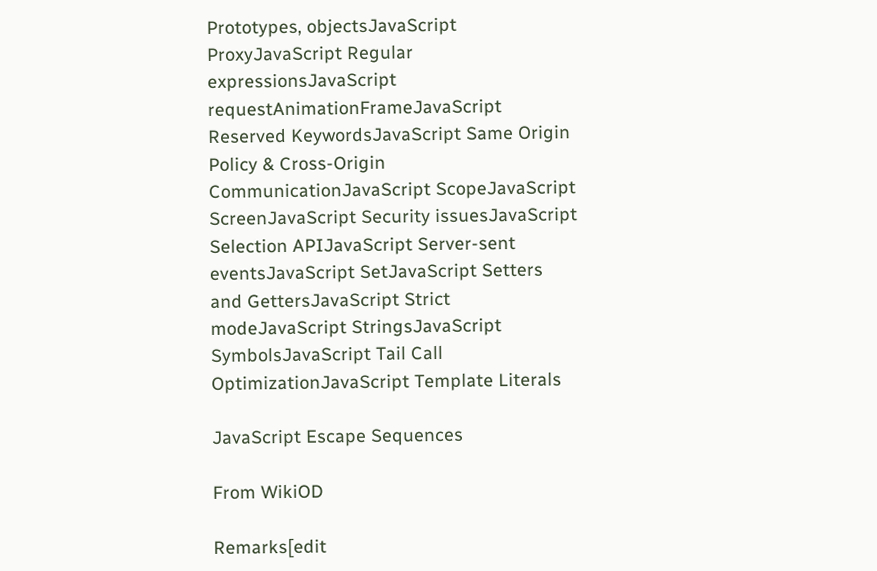Prototypes, objectsJavaScript ProxyJavaScript Regular expressionsJavaScript requestAnimationFrameJavaScript Reserved KeywordsJavaScript Same Origin Policy & Cross-Origin CommunicationJavaScript ScopeJavaScript ScreenJavaScript Security issuesJavaScript Selection APIJavaScript Server-sent eventsJavaScript SetJavaScript Setters and GettersJavaScript Strict modeJavaScript StringsJavaScript SymbolsJavaScript Tail Call OptimizationJavaScript Template Literals

JavaScript Escape Sequences

From WikiOD

Remarks[edit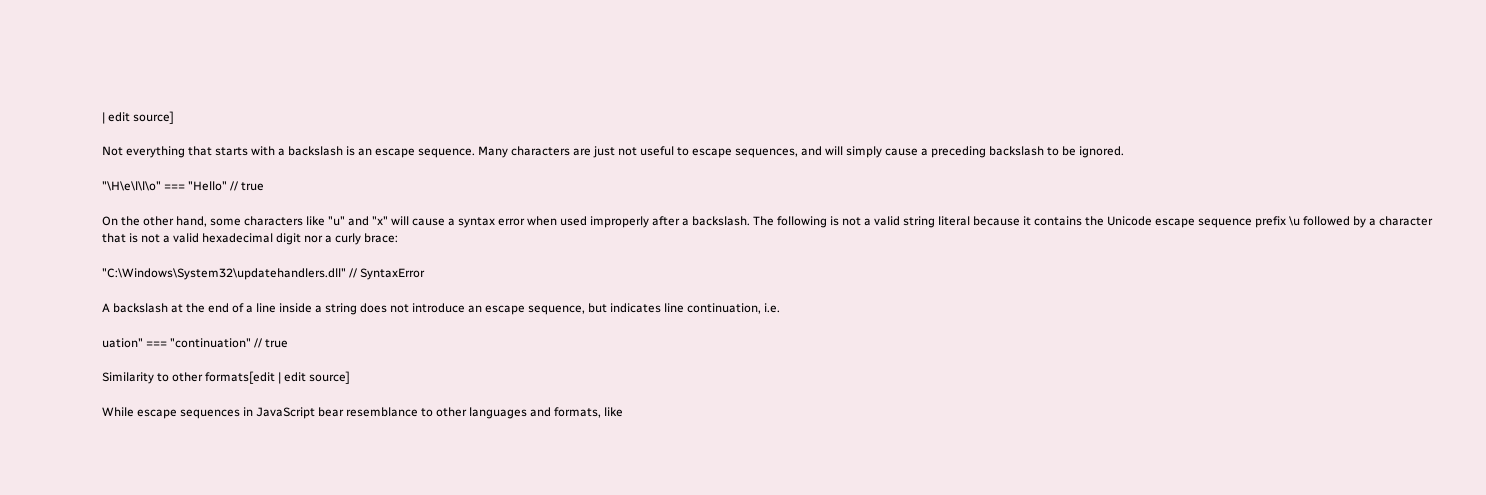| edit source]

Not everything that starts with a backslash is an escape sequence. Many characters are just not useful to escape sequences, and will simply cause a preceding backslash to be ignored.

"\H\e\l\l\o" === "Hello" // true

On the other hand, some characters like "u" and "x" will cause a syntax error when used improperly after a backslash. The following is not a valid string literal because it contains the Unicode escape sequence prefix \u followed by a character that is not a valid hexadecimal digit nor a curly brace:

"C:\Windows\System32\updatehandlers.dll" // SyntaxError

A backslash at the end of a line inside a string does not introduce an escape sequence, but indicates line continuation, i.e.

uation" === "continuation" // true

Similarity to other formats[edit | edit source]

While escape sequences in JavaScript bear resemblance to other languages and formats, like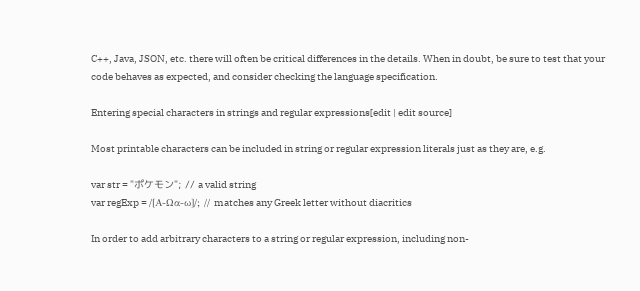C++, Java, JSON, etc. there will often be critical differences in the details. When in doubt, be sure to test that your code behaves as expected, and consider checking the language specification.

Entering special characters in strings and regular expressions[edit | edit source]

Most printable characters can be included in string or regular expression literals just as they are, e.g.

var str = "ポケモン"; // a valid string
var regExp = /[Α-Ωα-ω]/; // matches any Greek letter without diacritics

In order to add arbitrary characters to a string or regular expression, including non-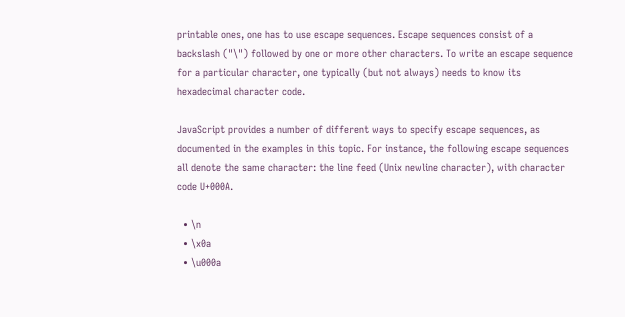printable ones, one has to use escape sequences. Escape sequences consist of a backslash ("\") followed by one or more other characters. To write an escape sequence for a particular character, one typically (but not always) needs to know its hexadecimal character code.

JavaScript provides a number of different ways to specify escape sequences, as documented in the examples in this topic. For instance, the following escape sequences all denote the same character: the line feed (Unix newline character), with character code U+000A.

  • \n
  • \x0a
  • \u000a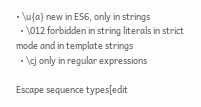• \u{a} new in ES6, only in strings
  • \012 forbidden in string literals in strict mode and in template strings
  • \cj only in regular expressions

Escape sequence types[edit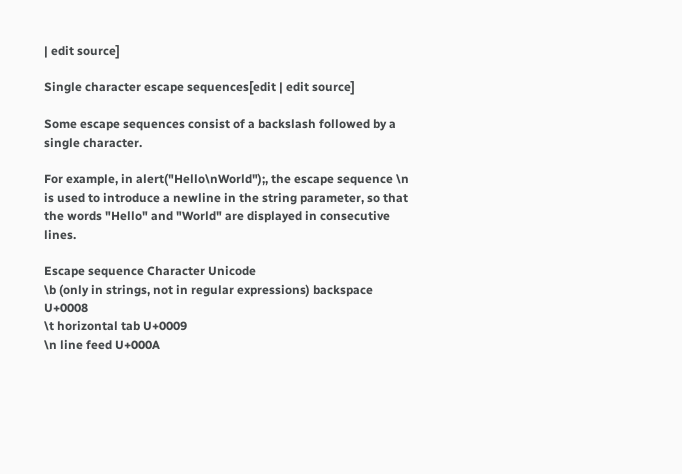| edit source]

Single character escape sequences[edit | edit source]

Some escape sequences consist of a backslash followed by a single character.

For example, in alert("Hello\nWorld");, the escape sequence \n is used to introduce a newline in the string parameter, so that the words "Hello" and "World" are displayed in consecutive lines.

Escape sequence Character Unicode
\b (only in strings, not in regular expressions) backspace U+0008
\t horizontal tab U+0009
\n line feed U+000A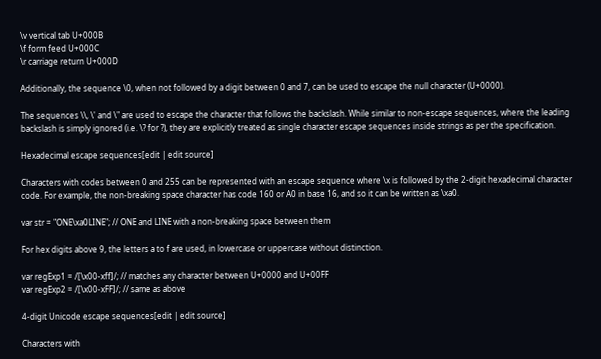\v vertical tab U+000B
\f form feed U+000C
\r carriage return U+000D

Additionally, the sequence \0, when not followed by a digit between 0 and 7, can be used to escape the null character (U+0000).

The sequences \\, \' and \" are used to escape the character that follows the backslash. While similar to non-escape sequences, where the leading backslash is simply ignored (i.e. \? for ?), they are explicitly treated as single character escape sequences inside strings as per the specification.

Hexadecimal escape sequences[edit | edit source]

Characters with codes between 0 and 255 can be represented with an escape sequence where \x is followed by the 2-digit hexadecimal character code. For example, the non-breaking space character has code 160 or A0 in base 16, and so it can be written as \xa0.

var str = "ONE\xa0LINE"; // ONE and LINE with a non-breaking space between them

For hex digits above 9, the letters a to f are used, in lowercase or uppercase without distinction.

var regExp1 = /[\x00-xff]/; // matches any character between U+0000 and U+00FF
var regExp2 = /[\x00-xFF]/; // same as above

4-digit Unicode escape sequences[edit | edit source]

Characters with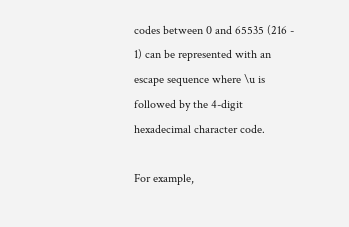codes between 0 and 65535 (216 - 1) can be represented with an escape sequence where \u is followed by the 4-digit hexadecimal character code.

For example,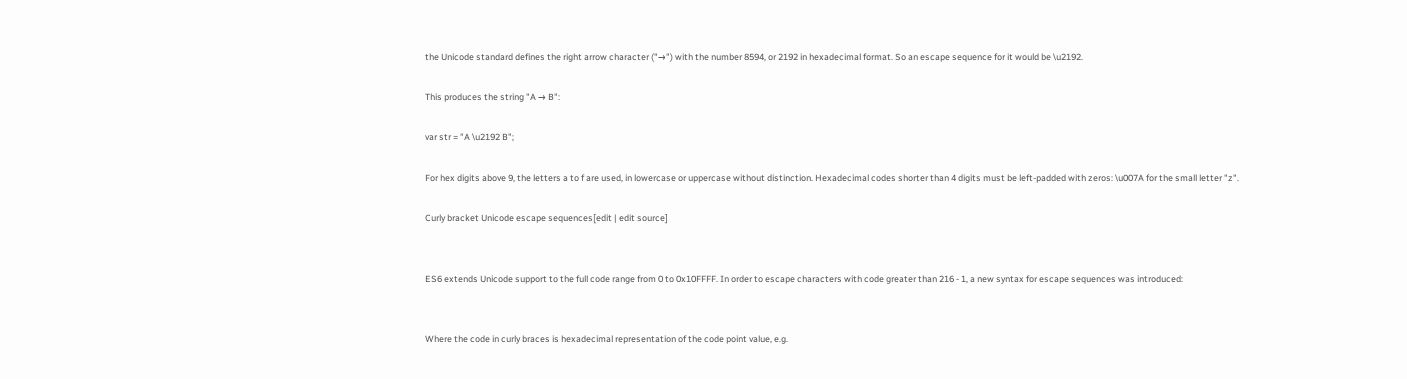the Unicode standard defines the right arrow character ("→") with the number 8594, or 2192 in hexadecimal format. So an escape sequence for it would be \u2192.

This produces the string "A → B":

var str = "A \u2192 B";

For hex digits above 9, the letters a to f are used, in lowercase or uppercase without distinction. Hexadecimal codes shorter than 4 digits must be left-padded with zeros: \u007A for the small letter "z".

Curly bracket Unicode escape sequences[edit | edit source]


ES6 extends Unicode support to the full code range from 0 to 0x10FFFF. In order to escape characters with code greater than 216 - 1, a new syntax for escape sequences was introduced:


Where the code in curly braces is hexadecimal representation of the code point value, e.g.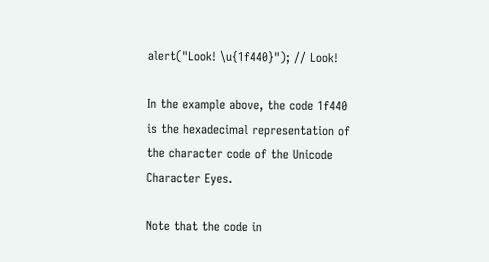alert("Look! \u{1f440}"); // Look!

In the example above, the code 1f440 is the hexadecimal representation of the character code of the Unicode Character Eyes.

Note that the code in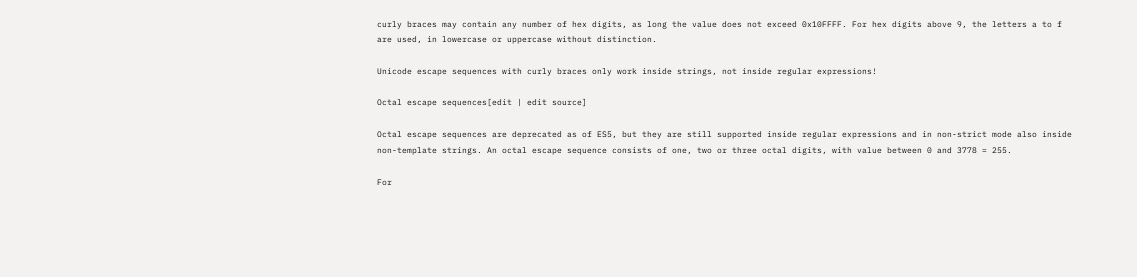curly braces may contain any number of hex digits, as long the value does not exceed 0x10FFFF. For hex digits above 9, the letters a to f are used, in lowercase or uppercase without distinction.

Unicode escape sequences with curly braces only work inside strings, not inside regular expressions!

Octal escape sequences[edit | edit source]

Octal escape sequences are deprecated as of ES5, but they are still supported inside regular expressions and in non-strict mode also inside non-template strings. An octal escape sequence consists of one, two or three octal digits, with value between 0 and 3778 = 255.

For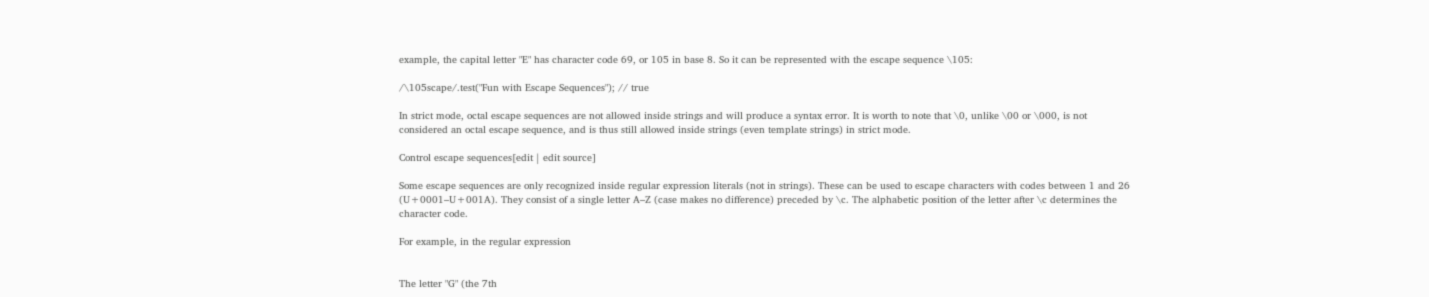example, the capital letter "E" has character code 69, or 105 in base 8. So it can be represented with the escape sequence \105:

/\105scape/.test("Fun with Escape Sequences"); // true

In strict mode, octal escape sequences are not allowed inside strings and will produce a syntax error. It is worth to note that \0, unlike \00 or \000, is not considered an octal escape sequence, and is thus still allowed inside strings (even template strings) in strict mode.

Control escape sequences[edit | edit source]

Some escape sequences are only recognized inside regular expression literals (not in strings). These can be used to escape characters with codes between 1 and 26 (U+0001–U+001A). They consist of a single letter A–Z (case makes no difference) preceded by \c. The alphabetic position of the letter after \c determines the character code.

For example, in the regular expression


The letter "G" (the 7th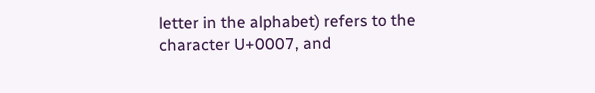letter in the alphabet) refers to the character U+0007, and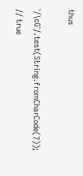thus

`/\cG`/.test(String.fromCharCode(7)); // true